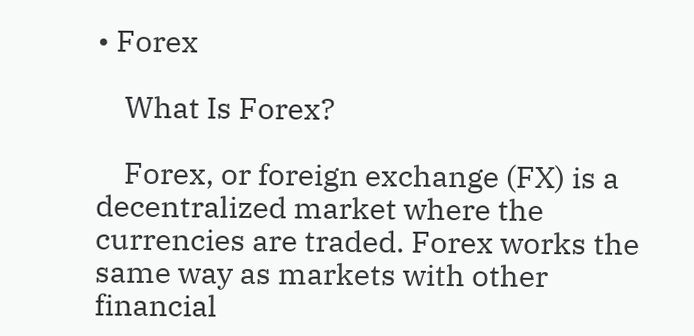• Forex

    What Is Forex?

    Forex, or foreign exchange (FX) is a decentralized market where the currencies are traded. Forex works the same way as markets with other financial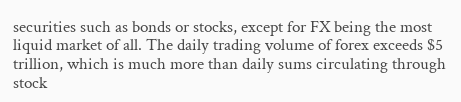securities such as bonds or stocks, except for FX being the most liquid market of all. The daily trading volume of forex exceeds $5 trillion, which is much more than daily sums circulating through stock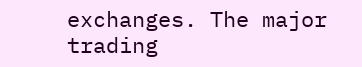exchanges. The major trading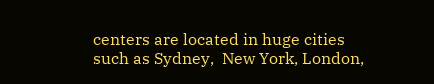centers are located in huge cities such as Sydney,  New York, London,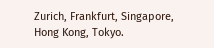Zurich, Frankfurt, Singapore, Hong Kong, Tokyo.